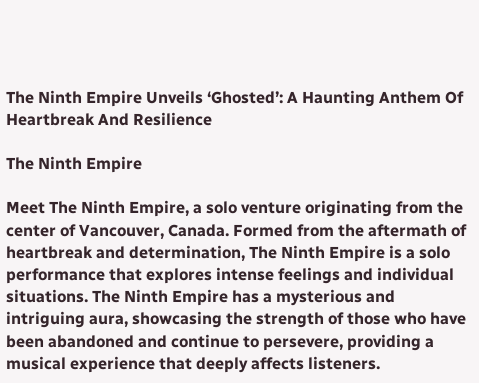The Ninth Empire Unveils ‘Ghosted’: A Haunting Anthem Of Heartbreak And Resilience

The Ninth Empire

Meet The Ninth Empire, a solo venture originating from the center of Vancouver, Canada. Formed from the aftermath of heartbreak and determination, The Ninth Empire is a solo performance that explores intense feelings and individual situations. The Ninth Empire has a mysterious and intriguing aura, showcasing the strength of those who have been abandoned and continue to persevere, providing a musical experience that deeply affects listeners.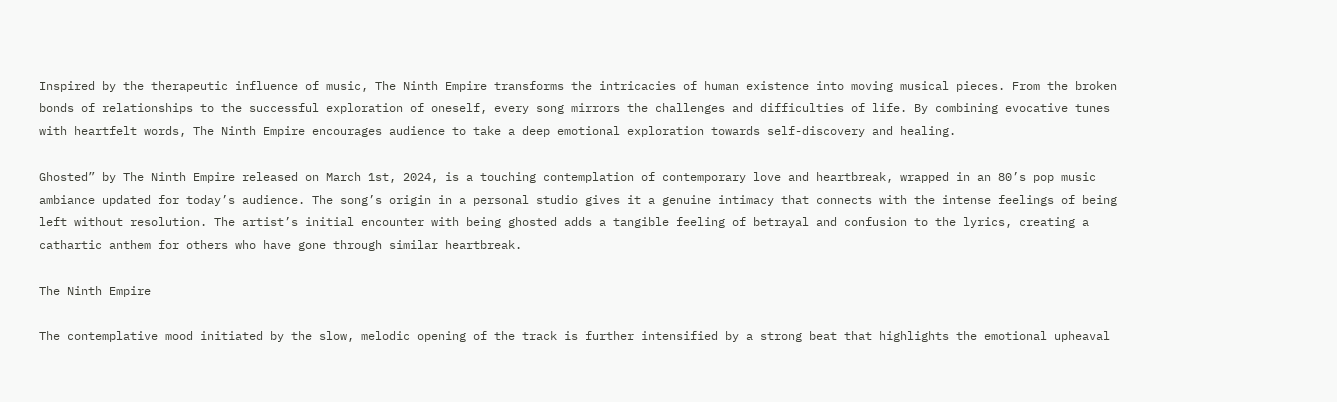Inspired by the therapeutic influence of music, The Ninth Empire transforms the intricacies of human existence into moving musical pieces. From the broken bonds of relationships to the successful exploration of oneself, every song mirrors the challenges and difficulties of life. By combining evocative tunes with heartfelt words, The Ninth Empire encourages audience to take a deep emotional exploration towards self-discovery and healing.

Ghosted” by The Ninth Empire released on March 1st, 2024, is a touching contemplation of contemporary love and heartbreak, wrapped in an 80’s pop music ambiance updated for today’s audience. The song’s origin in a personal studio gives it a genuine intimacy that connects with the intense feelings of being left without resolution. The artist’s initial encounter with being ghosted adds a tangible feeling of betrayal and confusion to the lyrics, creating a cathartic anthem for others who have gone through similar heartbreak.

The Ninth Empire

The contemplative mood initiated by the slow, melodic opening of the track is further intensified by a strong beat that highlights the emotional upheaval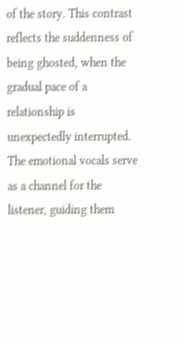of the story. This contrast reflects the suddenness of being ghosted, when the gradual pace of a relationship is unexpectedly interrupted. The emotional vocals serve as a channel for the listener, guiding them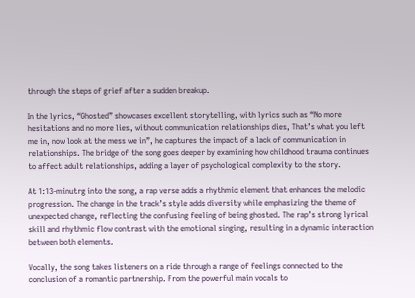through the steps of grief after a sudden breakup.

In the lyrics, “Ghosted” showcases excellent storytelling, with lyrics such as “No more hesitations and no more lies, without communication relationships dies, That’s what you left me in, now look at the mess we in”, he captures the impact of a lack of communication in relationships. The bridge of the song goes deeper by examining how childhood trauma continues to affect adult relationships, adding a layer of psychological complexity to the story.

At 1:13-minutrg into the song, a rap verse adds a rhythmic element that enhances the melodic progression. The change in the track’s style adds diversity while emphasizing the theme of unexpected change, reflecting the confusing feeling of being ghosted. The rap’s strong lyrical skill and rhythmic flow contrast with the emotional singing, resulting in a dynamic interaction between both elements.

Vocally, the song takes listeners on a ride through a range of feelings connected to the conclusion of a romantic partnership. From the powerful main vocals to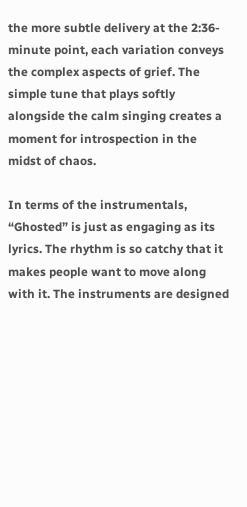the more subtle delivery at the 2:36-minute point, each variation conveys the complex aspects of grief. The simple tune that plays softly alongside the calm singing creates a moment for introspection in the midst of chaos.

In terms of the instrumentals, “Ghosted” is just as engaging as its lyrics. The rhythm is so catchy that it makes people want to move along with it. The instruments are designed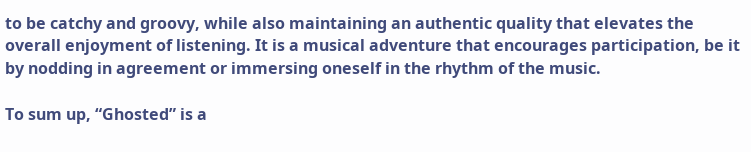to be catchy and groovy, while also maintaining an authentic quality that elevates the overall enjoyment of listening. It is a musical adventure that encourages participation, be it by nodding in agreement or immersing oneself in the rhythm of the music.

To sum up, “Ghosted” is a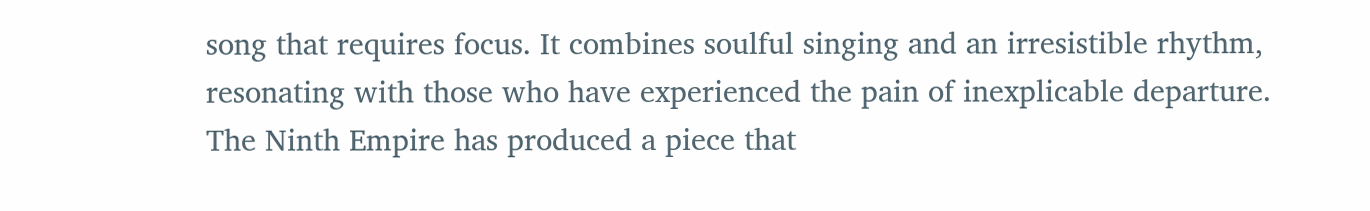song that requires focus. It combines soulful singing and an irresistible rhythm, resonating with those who have experienced the pain of inexplicable departure. The Ninth Empire has produced a piece that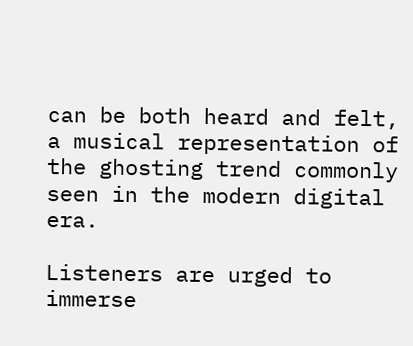can be both heard and felt, a musical representation of the ghosting trend commonly seen in the modern digital era.

Listeners are urged to immerse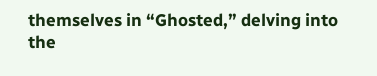themselves in “Ghosted,” delving into the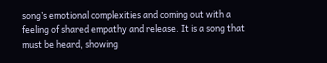song’s emotional complexities and coming out with a feeling of shared empathy and release. It is a song that must be heard, showing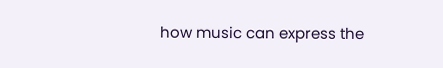how music can express the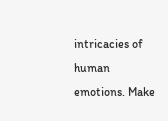intricacies of human emotions. Make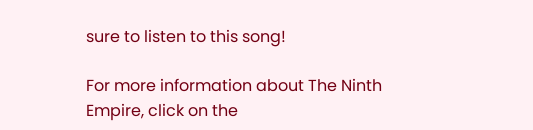sure to listen to this song!

For more information about The Ninth Empire, click on the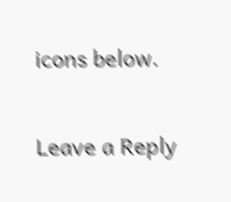icons below.

Leave a Reply